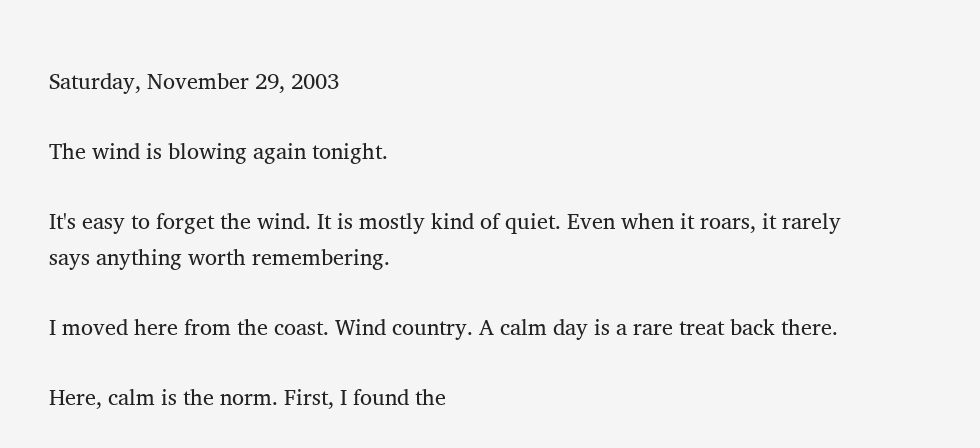Saturday, November 29, 2003

The wind is blowing again tonight.

It's easy to forget the wind. It is mostly kind of quiet. Even when it roars, it rarely says anything worth remembering.

I moved here from the coast. Wind country. A calm day is a rare treat back there.

Here, calm is the norm. First, I found the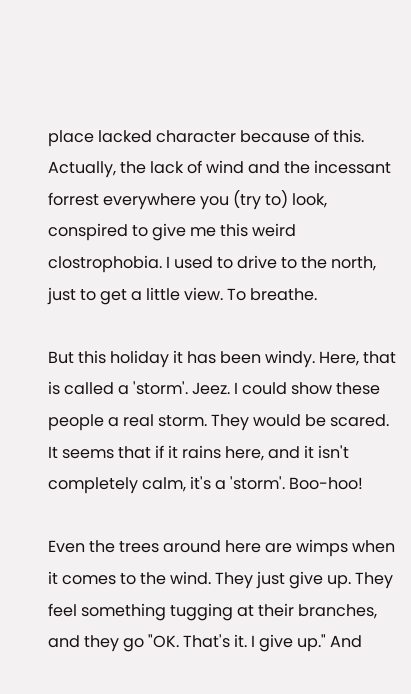place lacked character because of this. Actually, the lack of wind and the incessant forrest everywhere you (try to) look, conspired to give me this weird clostrophobia. I used to drive to the north, just to get a little view. To breathe.

But this holiday it has been windy. Here, that is called a 'storm'. Jeez. I could show these people a real storm. They would be scared. It seems that if it rains here, and it isn't completely calm, it's a 'storm'. Boo-hoo!

Even the trees around here are wimps when it comes to the wind. They just give up. They feel something tugging at their branches, and they go "OK. That's it. I give up." And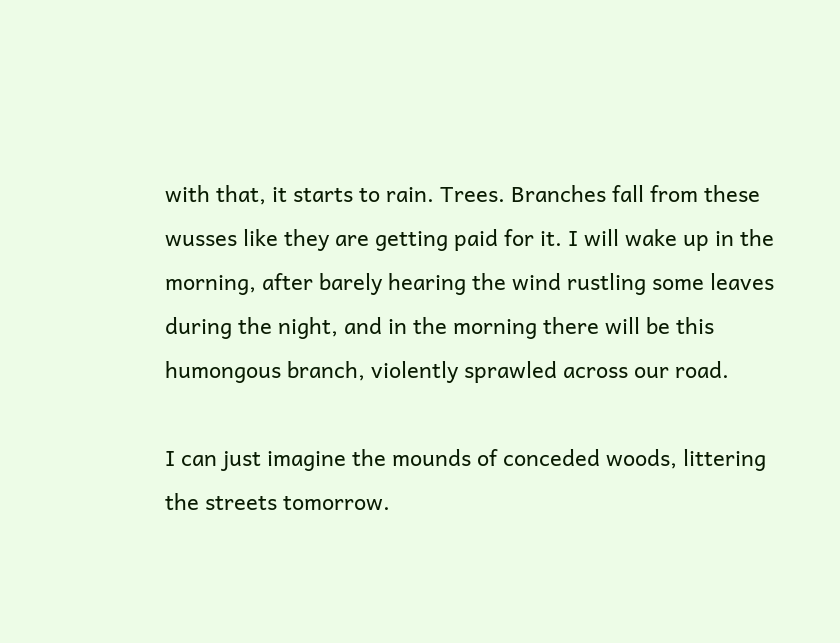with that, it starts to rain. Trees. Branches fall from these wusses like they are getting paid for it. I will wake up in the morning, after barely hearing the wind rustling some leaves during the night, and in the morning there will be this humongous branch, violently sprawled across our road.

I can just imagine the mounds of conceded woods, littering the streets tomorrow.